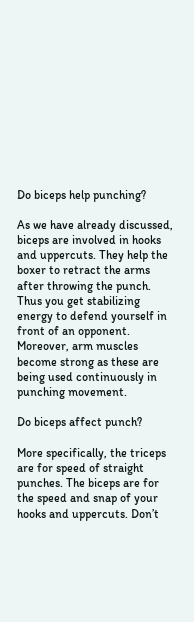Do biceps help punching?

As we have already discussed, biceps are involved in hooks and uppercuts. They help the boxer to retract the arms after throwing the punch. Thus you get stabilizing energy to defend yourself in front of an opponent. Moreover, arm muscles become strong as these are being used continuously in punching movement.

Do biceps affect punch?

More specifically, the triceps are for speed of straight punches. The biceps are for the speed and snap of your hooks and uppercuts. Don’t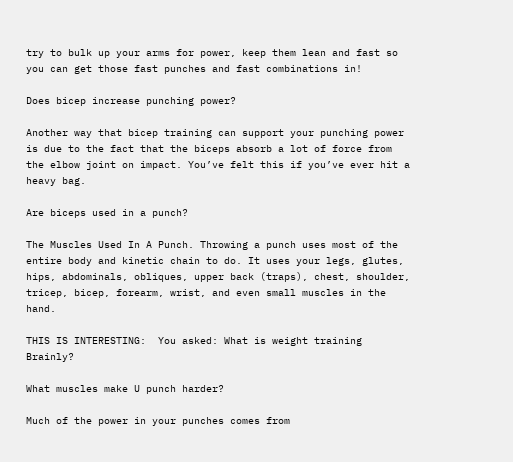try to bulk up your arms for power, keep them lean and fast so you can get those fast punches and fast combinations in!

Does bicep increase punching power?

Another way that bicep training can support your punching power is due to the fact that the biceps absorb a lot of force from the elbow joint on impact. You’ve felt this if you’ve ever hit a heavy bag.

Are biceps used in a punch?

The Muscles Used In A Punch. Throwing a punch uses most of the entire body and kinetic chain to do. It uses your legs, glutes, hips, abdominals, obliques, upper back (traps), chest, shoulder, tricep, bicep, forearm, wrist, and even small muscles in the hand.

THIS IS INTERESTING:  You asked: What is weight training Brainly?

What muscles make U punch harder?

Much of the power in your punches comes from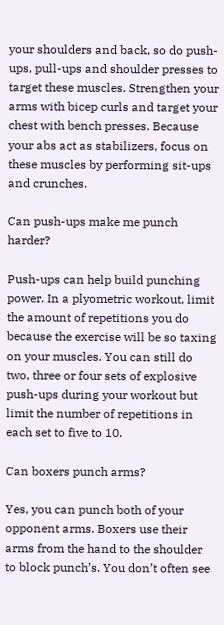your shoulders and back, so do push-ups, pull-ups and shoulder presses to target these muscles. Strengthen your arms with bicep curls and target your chest with bench presses. Because your abs act as stabilizers, focus on these muscles by performing sit-ups and crunches.

Can push-ups make me punch harder?

Push-ups can help build punching power. In a plyometric workout, limit the amount of repetitions you do because the exercise will be so taxing on your muscles. You can still do two, three or four sets of explosive push-ups during your workout but limit the number of repetitions in each set to five to 10.

Can boxers punch arms?

Yes, you can punch both of your opponent arms. Boxers use their arms from the hand to the shoulder to block punch’s. You don’t often see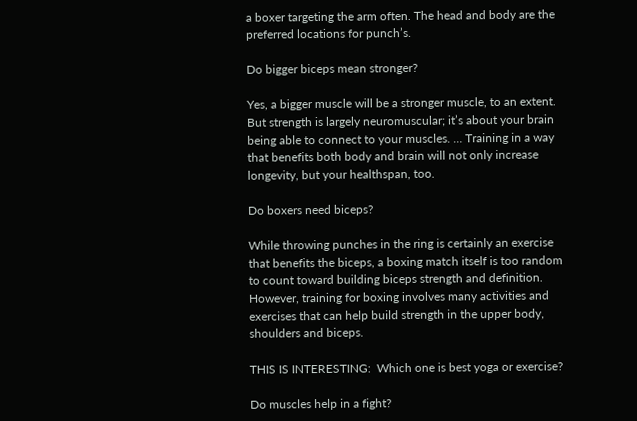a boxer targeting the arm often. The head and body are the preferred locations for punch’s.

Do bigger biceps mean stronger?

Yes, a bigger muscle will be a stronger muscle, to an extent. But strength is largely neuromuscular; it’s about your brain being able to connect to your muscles. … Training in a way that benefits both body and brain will not only increase longevity, but your healthspan, too.

Do boxers need biceps?

While throwing punches in the ring is certainly an exercise that benefits the biceps, a boxing match itself is too random to count toward building biceps strength and definition. However, training for boxing involves many activities and exercises that can help build strength in the upper body, shoulders and biceps.

THIS IS INTERESTING:  Which one is best yoga or exercise?

Do muscles help in a fight?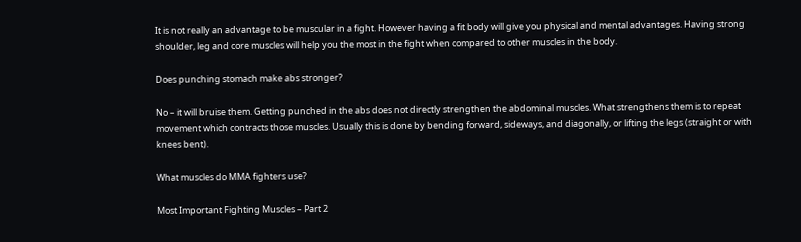It is not really an advantage to be muscular in a fight. However having a fit body will give you physical and mental advantages. Having strong shoulder, leg and core muscles will help you the most in the fight when compared to other muscles in the body.

Does punching stomach make abs stronger?

No – it will bruise them. Getting punched in the abs does not directly strengthen the abdominal muscles. What strengthens them is to repeat movement which contracts those muscles. Usually this is done by bending forward, sideways, and diagonally, or lifting the legs (straight or with knees bent).

What muscles do MMA fighters use?

Most Important Fighting Muscles – Part 2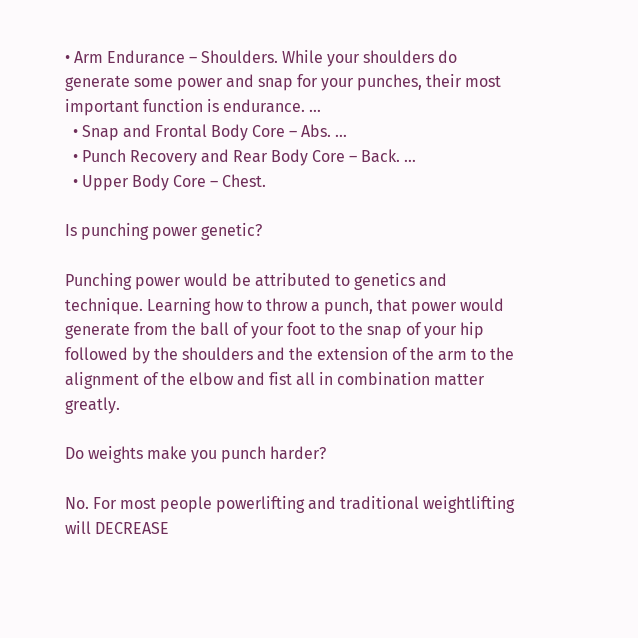• Arm Endurance – Shoulders. While your shoulders do generate some power and snap for your punches, their most important function is endurance. …
  • Snap and Frontal Body Core – Abs. …
  • Punch Recovery and Rear Body Core – Back. …
  • Upper Body Core – Chest.

Is punching power genetic?

Punching power would be attributed to genetics and technique. Learning how to throw a punch, that power would generate from the ball of your foot to the snap of your hip followed by the shoulders and the extension of the arm to the alignment of the elbow and fist all in combination matter greatly.

Do weights make you punch harder?

No. For most people powerlifting and traditional weightlifting will DECREASE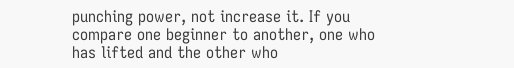punching power, not increase it. If you compare one beginner to another, one who has lifted and the other who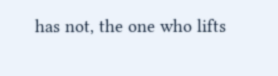has not, the one who lifts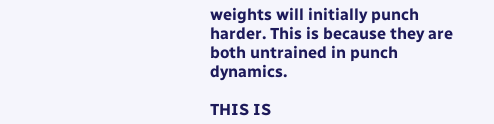weights will initially punch harder. This is because they are both untrained in punch dynamics.

THIS IS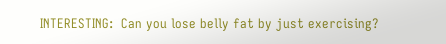INTERESTING:  Can you lose belly fat by just exercising?